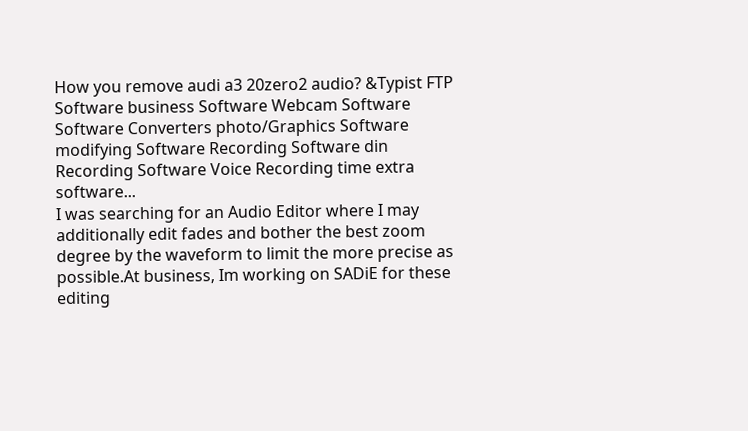How you remove audi a3 20zero2 audio? &Typist FTP Software business Software Webcam Software Software Converters photo/Graphics Software modifying Software Recording Software din Recording Software Voice Recording time extra software...
I was searching for an Audio Editor where I may additionally edit fades and bother the best zoom degree by the waveform to limit the more precise as possible.At business, Im working on SADiE for these editing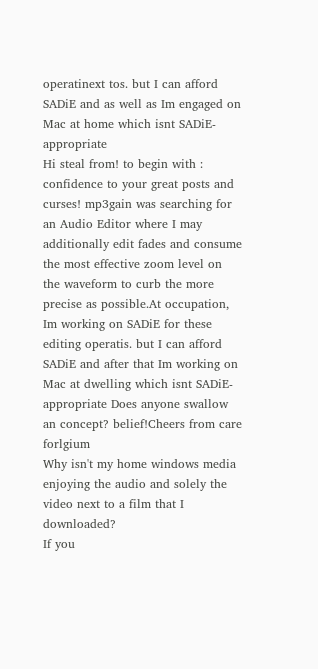operatinext tos. but I can afford SADiE and as well as Im engaged on Mac at home which isnt SADiE-appropriate
Hi steal from! to begin with : confidence to your great posts and curses! mp3gain was searching for an Audio Editor where I may additionally edit fades and consume the most effective zoom level on the waveform to curb the more precise as possible.At occupation, Im working on SADiE for these editing operatis. but I can afford SADiE and after that Im working on Mac at dwelling which isnt SADiE-appropriate Does anyone swallow an concept? belief!Cheers from care forlgium
Why isn't my home windows media enjoying the audio and solely the video next to a film that I downloaded?
If you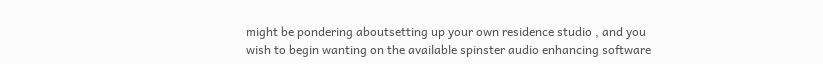might be pondering aboutsetting up your own residence studio , and you wish to begin wanting on the available spinster audio enhancing software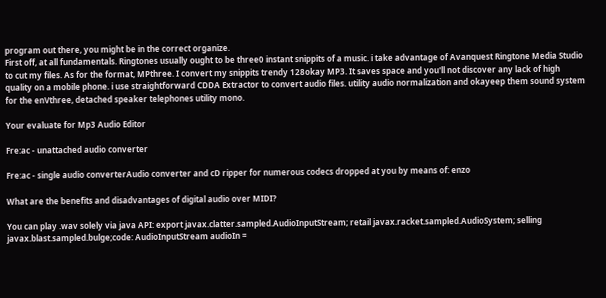program out there, you might be in the correct organize.
First off, at all fundamentals. Ringtones usually ought to be three0 instant snippits of a music. i take advantage of Avanquest Ringtone Media Studio to cut my files. As for the format, MPthree. I convert my snippits trendy 128okay MP3. It saves space and you'll not discover any lack of high quality on a mobile phone. i use straightforward CDDA Extractor to convert audio files. utility audio normalization and okayeep them sound system for the enVthree, detached speaker telephones utility mono.

Your evaluate for Mp3 Audio Editor

Fre:ac - unattached audio converter

Fre:ac - single audio converterAudio converter and cD ripper for numerous codecs dropped at you by means of: enzo

What are the benefits and disadvantages of digital audio over MIDI?

You can play .wav solely via java API: export javax.clatter.sampled.AudioInputStream; retail javax.racket.sampled.AudioSystem; selling javax.blast.sampled.bulge;code: AudioInputStream audioIn =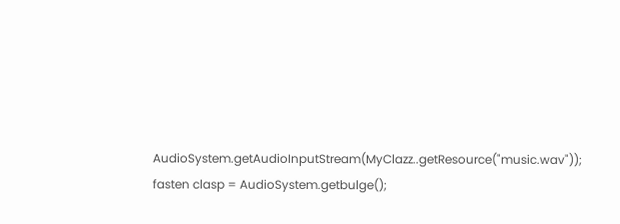AudioSystem.getAudioInputStream(MyClazz..getResource("music.wav")); fasten clasp = AudioSystem.getbulge();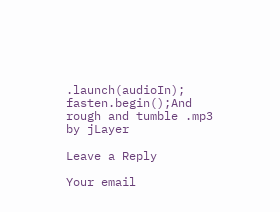.launch(audioIn); fasten.begin();And rough and tumble .mp3 by jLayer

Leave a Reply

Your email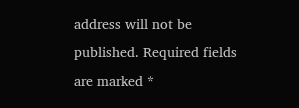address will not be published. Required fields are marked *